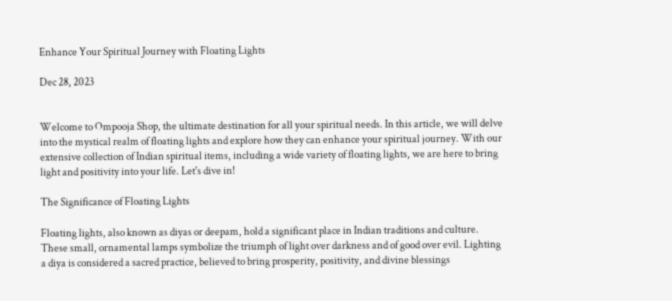Enhance Your Spiritual Journey with Floating Lights

Dec 28, 2023


Welcome to Ompooja Shop, the ultimate destination for all your spiritual needs. In this article, we will delve into the mystical realm of floating lights and explore how they can enhance your spiritual journey. With our extensive collection of Indian spiritual items, including a wide variety of floating lights, we are here to bring light and positivity into your life. Let's dive in!

The Significance of Floating Lights

Floating lights, also known as diyas or deepam, hold a significant place in Indian traditions and culture. These small, ornamental lamps symbolize the triumph of light over darkness and of good over evil. Lighting a diya is considered a sacred practice, believed to bring prosperity, positivity, and divine blessings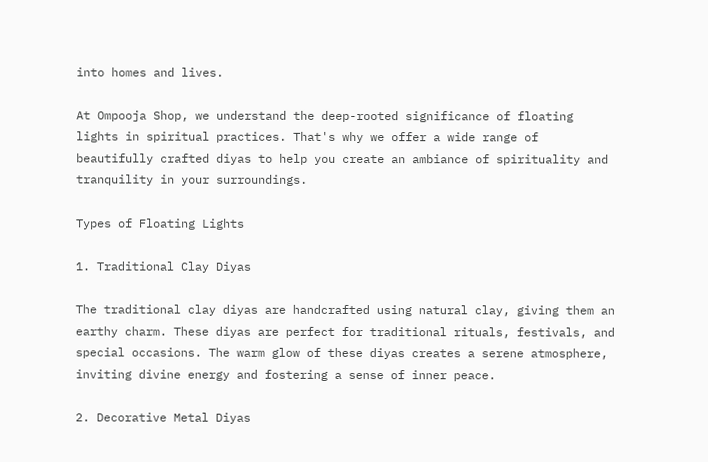into homes and lives.

At Ompooja Shop, we understand the deep-rooted significance of floating lights in spiritual practices. That's why we offer a wide range of beautifully crafted diyas to help you create an ambiance of spirituality and tranquility in your surroundings.

Types of Floating Lights

1. Traditional Clay Diyas

The traditional clay diyas are handcrafted using natural clay, giving them an earthy charm. These diyas are perfect for traditional rituals, festivals, and special occasions. The warm glow of these diyas creates a serene atmosphere, inviting divine energy and fostering a sense of inner peace.

2. Decorative Metal Diyas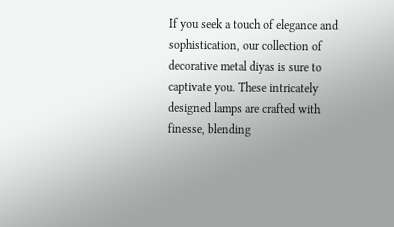If you seek a touch of elegance and sophistication, our collection of decorative metal diyas is sure to captivate you. These intricately designed lamps are crafted with finesse, blending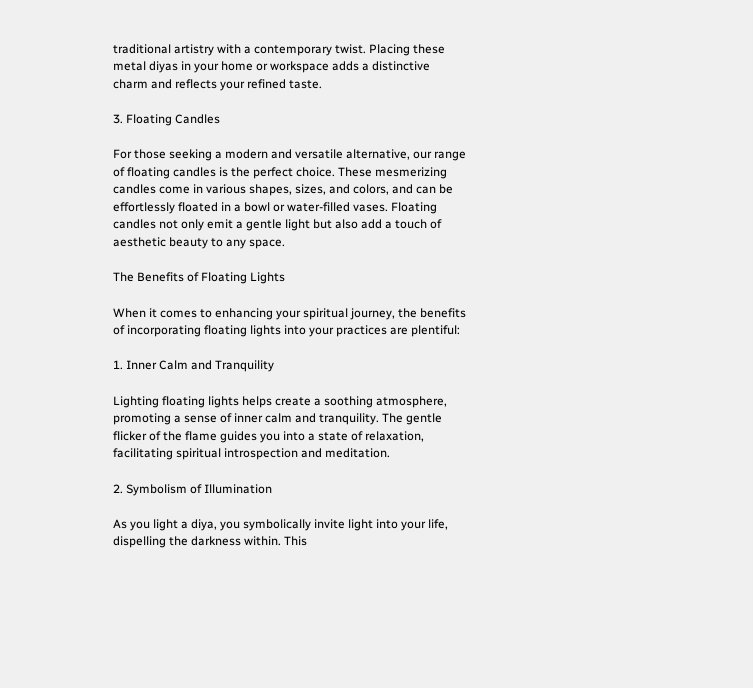traditional artistry with a contemporary twist. Placing these metal diyas in your home or workspace adds a distinctive charm and reflects your refined taste.

3. Floating Candles

For those seeking a modern and versatile alternative, our range of floating candles is the perfect choice. These mesmerizing candles come in various shapes, sizes, and colors, and can be effortlessly floated in a bowl or water-filled vases. Floating candles not only emit a gentle light but also add a touch of aesthetic beauty to any space.

The Benefits of Floating Lights

When it comes to enhancing your spiritual journey, the benefits of incorporating floating lights into your practices are plentiful:

1. Inner Calm and Tranquility

Lighting floating lights helps create a soothing atmosphere, promoting a sense of inner calm and tranquility. The gentle flicker of the flame guides you into a state of relaxation, facilitating spiritual introspection and meditation.

2. Symbolism of Illumination

As you light a diya, you symbolically invite light into your life, dispelling the darkness within. This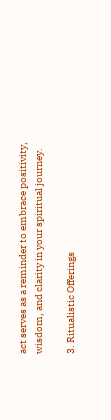act serves as a reminder to embrace positivity, wisdom, and clarity in your spiritual journey.

3. Ritualistic Offerings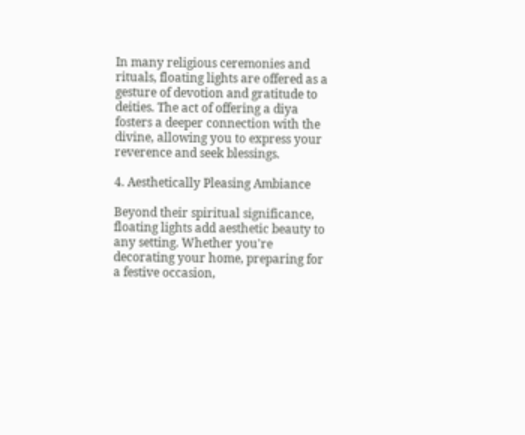In many religious ceremonies and rituals, floating lights are offered as a gesture of devotion and gratitude to deities. The act of offering a diya fosters a deeper connection with the divine, allowing you to express your reverence and seek blessings.

4. Aesthetically Pleasing Ambiance

Beyond their spiritual significance, floating lights add aesthetic beauty to any setting. Whether you're decorating your home, preparing for a festive occasion,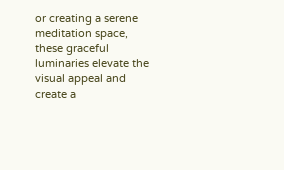or creating a serene meditation space, these graceful luminaries elevate the visual appeal and create a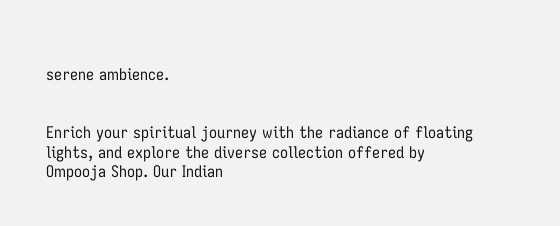serene ambience.


Enrich your spiritual journey with the radiance of floating lights, and explore the diverse collection offered by Ompooja Shop. Our Indian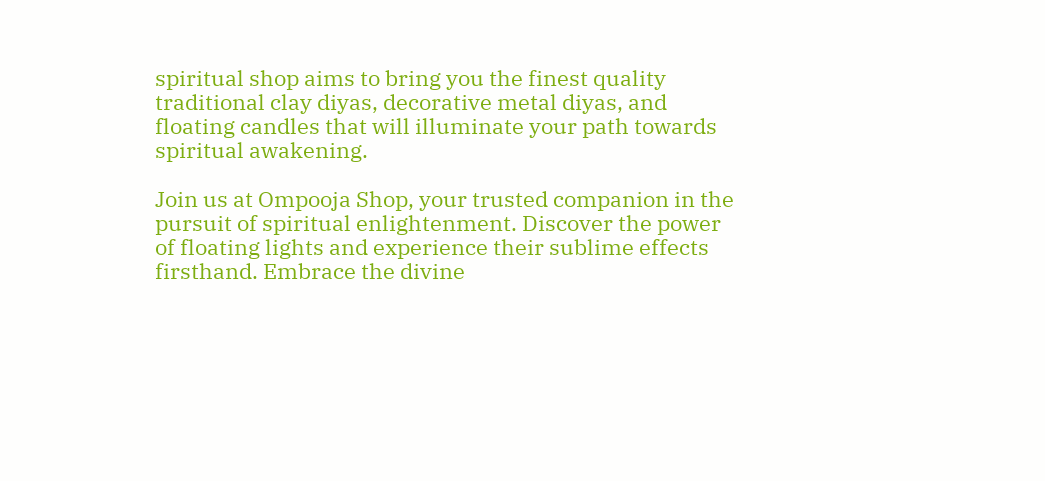spiritual shop aims to bring you the finest quality traditional clay diyas, decorative metal diyas, and floating candles that will illuminate your path towards spiritual awakening.

Join us at Ompooja Shop, your trusted companion in the pursuit of spiritual enlightenment. Discover the power of floating lights and experience their sublime effects firsthand. Embrace the divine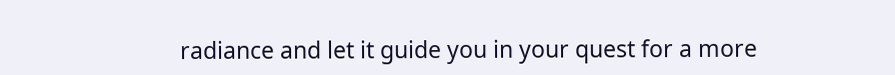radiance and let it guide you in your quest for a more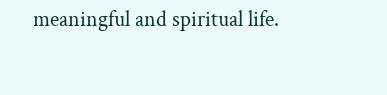meaningful and spiritual life.